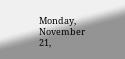Monday, November 21,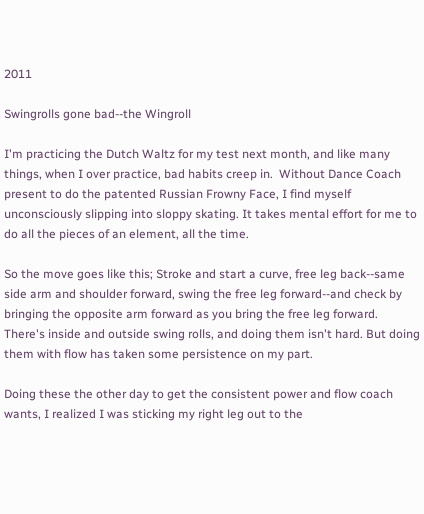2011

Swingrolls gone bad--the Wingroll

I'm practicing the Dutch Waltz for my test next month, and like many things, when I over practice, bad habits creep in.  Without Dance Coach present to do the patented Russian Frowny Face, I find myself unconsciously slipping into sloppy skating. It takes mental effort for me to do all the pieces of an element, all the time.

So the move goes like this; Stroke and start a curve, free leg back--same side arm and shoulder forward, swing the free leg forward--and check by bringing the opposite arm forward as you bring the free leg forward.  There's inside and outside swing rolls, and doing them isn't hard. But doing them with flow has taken some persistence on my part.

Doing these the other day to get the consistent power and flow coach wants, I realized I was sticking my right leg out to the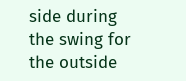side during the swing for the outside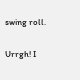swing roll.

Urrgh! I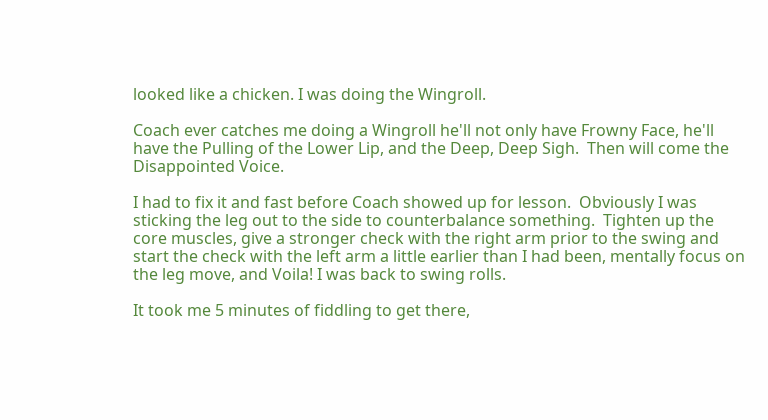looked like a chicken. I was doing the Wingroll.

Coach ever catches me doing a Wingroll he'll not only have Frowny Face, he'll have the Pulling of the Lower Lip, and the Deep, Deep Sigh.  Then will come the Disappointed Voice.

I had to fix it and fast before Coach showed up for lesson.  Obviously I was sticking the leg out to the side to counterbalance something.  Tighten up the core muscles, give a stronger check with the right arm prior to the swing and start the check with the left arm a little earlier than I had been, mentally focus on the leg move, and Voila! I was back to swing rolls.

It took me 5 minutes of fiddling to get there,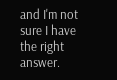and I'm not sure I have the right answer.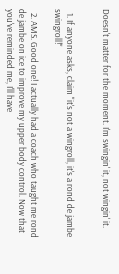Doesn't matter for the moment. I'm swingin' it, not wingin' it.


  1. If anyone asks, claim "it's not a wingroll, it's a rond de jambe swingroll!"

  2. AMS. Good one! I actually had a coach who taught me rond de jambe on ice to improve my upper body control. Now that you've reminded me, I'll have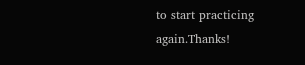to start practicing again.Thanks!